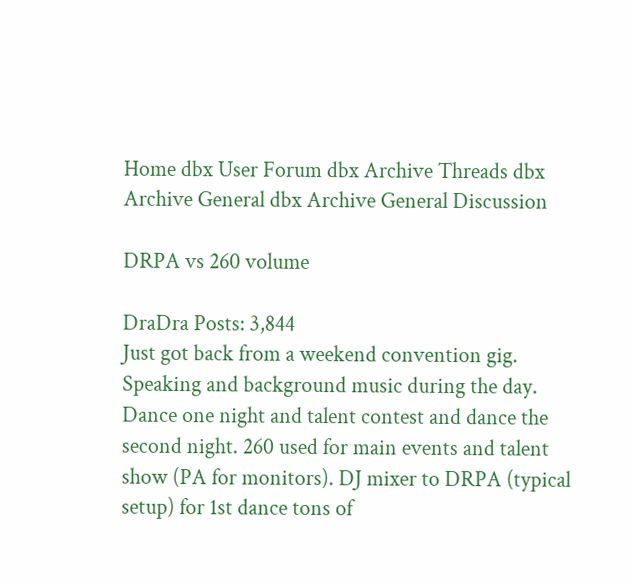Home dbx User Forum dbx Archive Threads dbx Archive General dbx Archive General Discussion

DRPA vs 260 volume

DraDra Posts: 3,844
Just got back from a weekend convention gig. Speaking and background music during the day. Dance one night and talent contest and dance the second night. 260 used for main events and talent show (PA for monitors). DJ mixer to DRPA (typical setup) for 1st dance tons of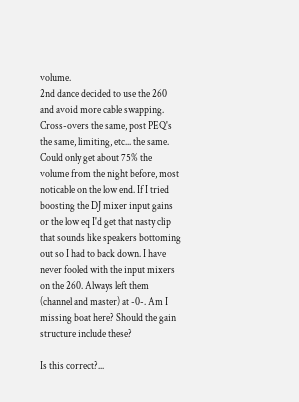volume.
2nd dance decided to use the 260 and avoid more cable swapping. Cross-overs the same, post PEQ's the same, limiting, etc... the same. Could only get about 75% the volume from the night before, most noticable on the low end. If I tried boosting the DJ mixer input gains or the low eq I'd get that nasty clip that sounds like speakers bottoming out so I had to back down. I have never fooled with the input mixers on the 260. Always left them (channel and master) at -0-. Am I missing boat here? Should the gain structure include these?

Is this correct?...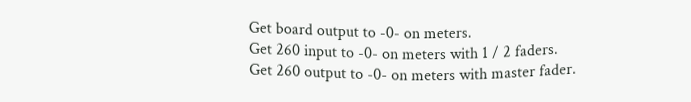Get board output to -0- on meters.
Get 260 input to -0- on meters with 1 / 2 faders.
Get 260 output to -0- on meters with master fader.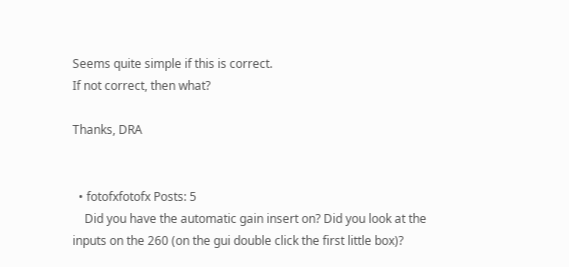Seems quite simple if this is correct.
If not correct, then what?

Thanks, DRA


  • fotofxfotofx Posts: 5
    Did you have the automatic gain insert on? Did you look at the inputs on the 260 (on the gui double click the first little box)?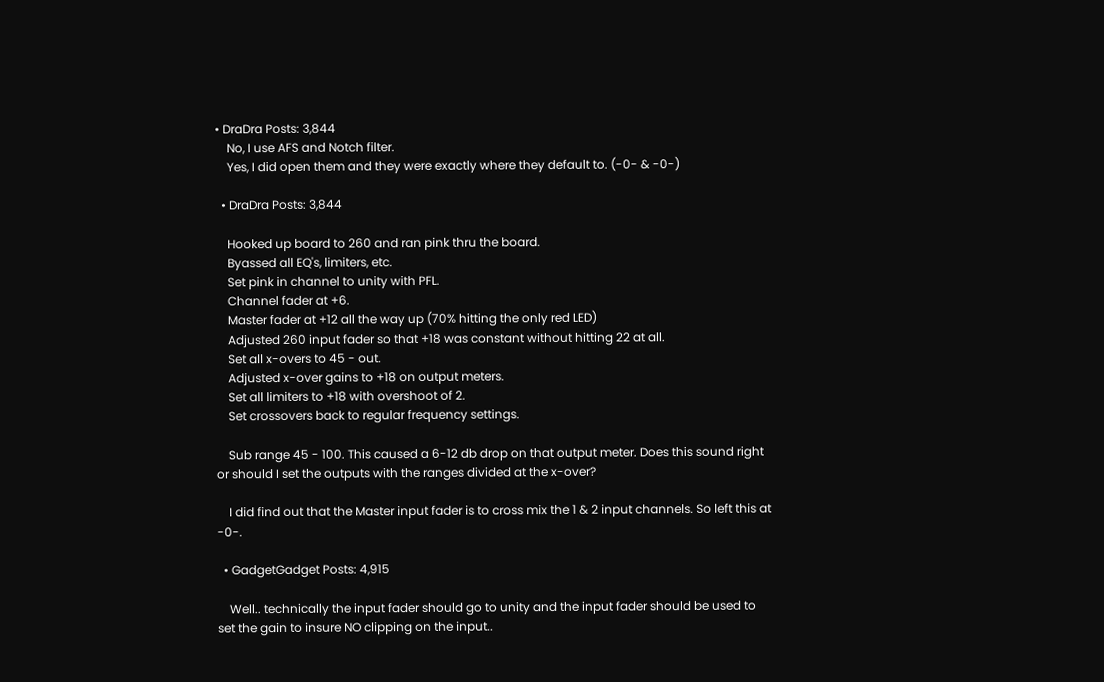• DraDra Posts: 3,844
    No, I use AFS and Notch filter.
    Yes, I did open them and they were exactly where they default to. (-0- & -0-)

  • DraDra Posts: 3,844

    Hooked up board to 260 and ran pink thru the board.
    Byassed all EQ's, limiters, etc.
    Set pink in channel to unity with PFL.
    Channel fader at +6.
    Master fader at +12 all the way up (70% hitting the only red LED)
    Adjusted 260 input fader so that +18 was constant without hitting 22 at all.
    Set all x-overs to 45 - out.
    Adjusted x-over gains to +18 on output meters.
    Set all limiters to +18 with overshoot of 2.
    Set crossovers back to regular frequency settings.

    Sub range 45 - 100. This caused a 6-12 db drop on that output meter. Does this sound right or should I set the outputs with the ranges divided at the x-over?

    I did find out that the Master input fader is to cross mix the 1 & 2 input channels. So left this at -0-.

  • GadgetGadget Posts: 4,915

    Well.. technically the input fader should go to unity and the input fader should be used to set the gain to insure NO clipping on the input..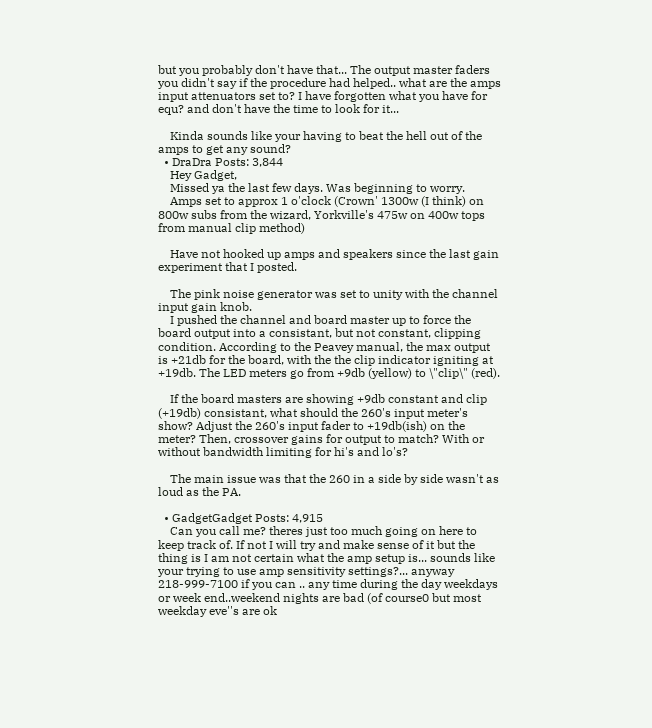but you probably don't have that... The output master faders you didn't say if the procedure had helped.. what are the amps input attenuators set to? I have forgotten what you have for equ? and don't have the time to look for it...

    Kinda sounds like your having to beat the hell out of the amps to get any sound?
  • DraDra Posts: 3,844
    Hey Gadget,
    Missed ya the last few days. Was beginning to worry.
    Amps set to approx 1 o'clock (Crown' 1300w (I think) on 800w subs from the wizard, Yorkville's 475w on 400w tops from manual clip method)

    Have not hooked up amps and speakers since the last gain experiment that I posted.

    The pink noise generator was set to unity with the channel input gain knob.
    I pushed the channel and board master up to force the board output into a consistant, but not constant, clipping condition. According to the Peavey manual, the max output is +21db for the board, with the the clip indicator igniting at +19db. The LED meters go from +9db (yellow) to \"clip\" (red).

    If the board masters are showing +9db constant and clip (+19db) consistant, what should the 260's input meter's show? Adjust the 260's input fader to +19db(ish) on the meter? Then, crossover gains for output to match? With or without bandwidth limiting for hi's and lo's?

    The main issue was that the 260 in a side by side wasn't as loud as the PA.

  • GadgetGadget Posts: 4,915
    Can you call me? theres just too much going on here to keep track of. If not I will try and make sense of it but the thing is I am not certain what the amp setup is... sounds like your trying to use amp sensitivity settings?... anyway 218-999-7100 if you can .. any time during the day weekdays or week end..weekend nights are bad (of course0 but most weekday eve''s are ok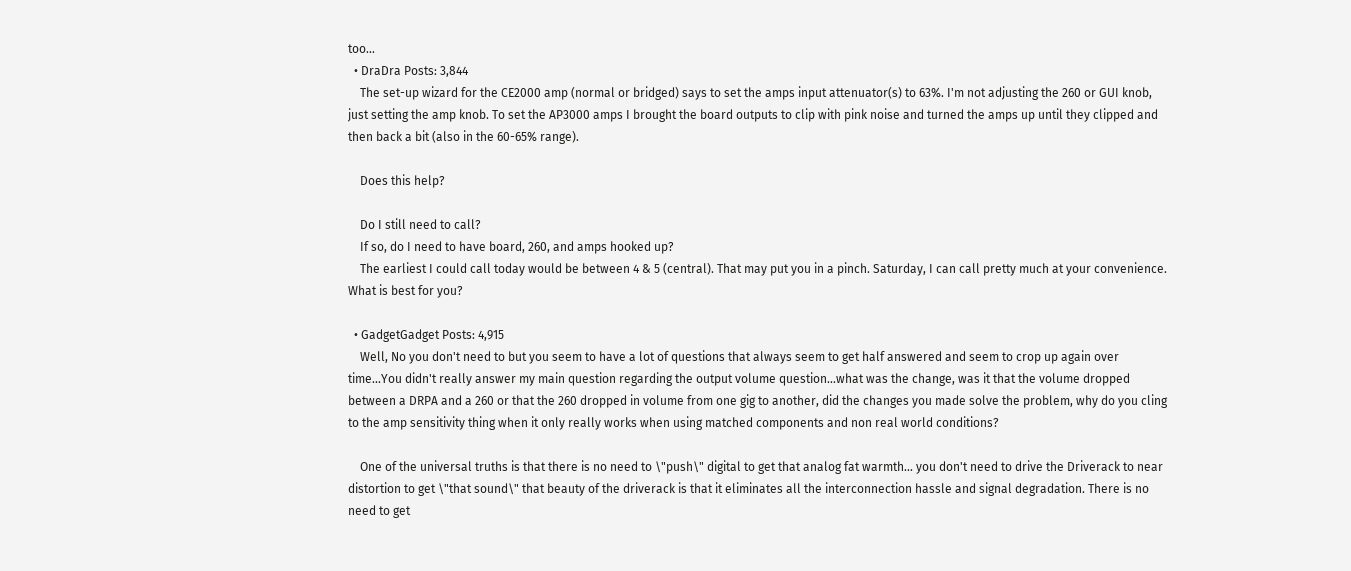too...
  • DraDra Posts: 3,844
    The set-up wizard for the CE2000 amp (normal or bridged) says to set the amps input attenuator(s) to 63%. I'm not adjusting the 260 or GUI knob, just setting the amp knob. To set the AP3000 amps I brought the board outputs to clip with pink noise and turned the amps up until they clipped and then back a bit (also in the 60-65% range).

    Does this help?

    Do I still need to call?
    If so, do I need to have board, 260, and amps hooked up?
    The earliest I could call today would be between 4 & 5 (central). That may put you in a pinch. Saturday, I can call pretty much at your convenience. What is best for you?

  • GadgetGadget Posts: 4,915
    Well, No you don't need to but you seem to have a lot of questions that always seem to get half answered and seem to crop up again over time...You didn't really answer my main question regarding the output volume question...what was the change, was it that the volume dropped between a DRPA and a 260 or that the 260 dropped in volume from one gig to another, did the changes you made solve the problem, why do you cling to the amp sensitivity thing when it only really works when using matched components and non real world conditions?

    One of the universal truths is that there is no need to \"push\" digital to get that analog fat warmth... you don't need to drive the Driverack to near distortion to get \"that sound\" that beauty of the driverack is that it eliminates all the interconnection hassle and signal degradation. There is no need to get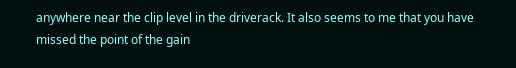anywhere near the clip level in the driverack. It also seems to me that you have missed the point of the gain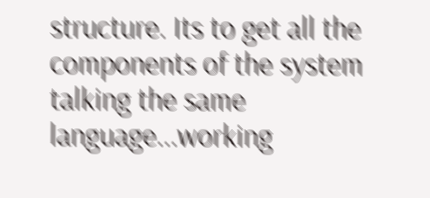structure. Its to get all the components of the system talking the same language...working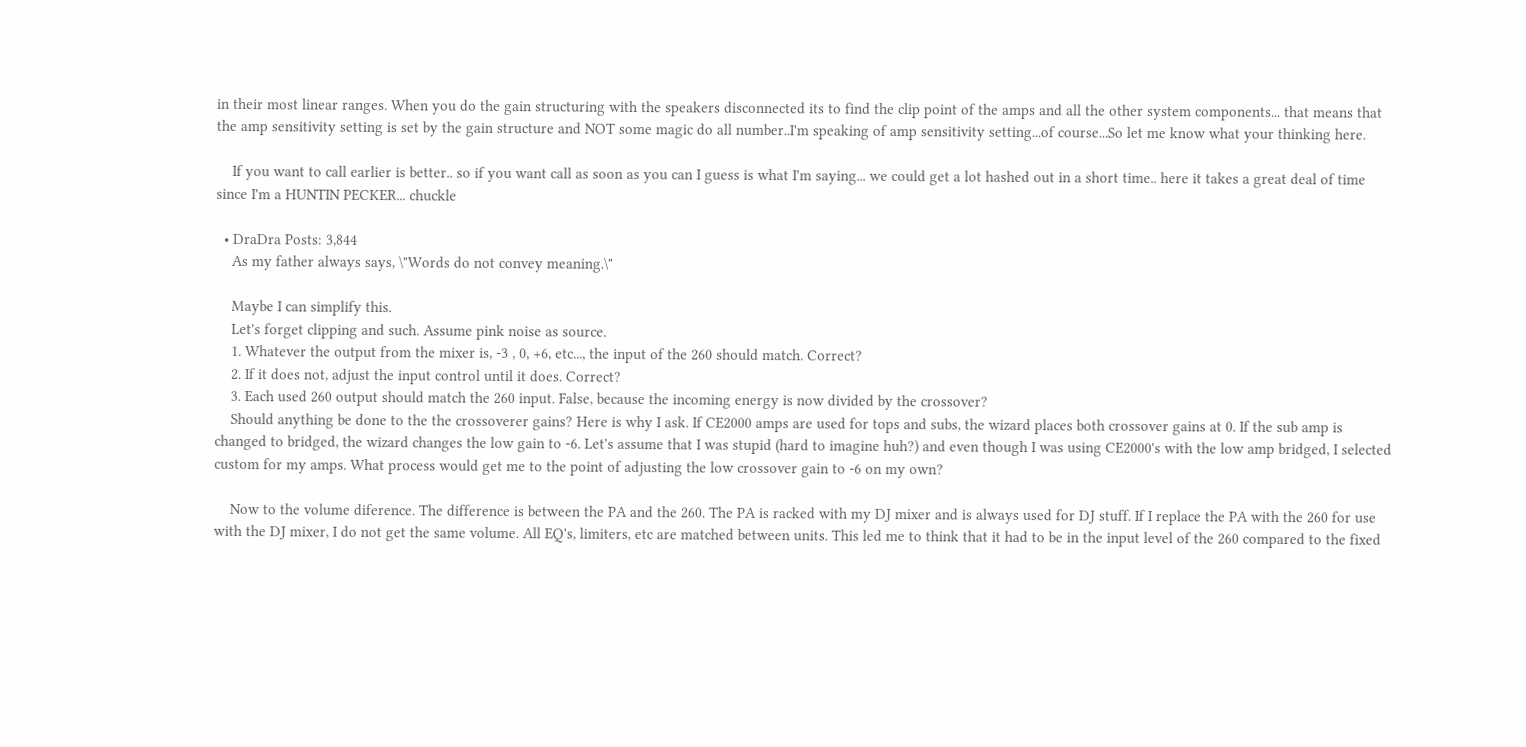in their most linear ranges. When you do the gain structuring with the speakers disconnected its to find the clip point of the amps and all the other system components... that means that the amp sensitivity setting is set by the gain structure and NOT some magic do all number..I'm speaking of amp sensitivity setting...of course...So let me know what your thinking here.

    If you want to call earlier is better.. so if you want call as soon as you can I guess is what I'm saying... we could get a lot hashed out in a short time.. here it takes a great deal of time since I'm a HUNTIN PECKER... chuckle

  • DraDra Posts: 3,844
    As my father always says, \"Words do not convey meaning.\"

    Maybe I can simplify this.
    Let's forget clipping and such. Assume pink noise as source.
    1. Whatever the output from the mixer is, -3 , 0, +6, etc..., the input of the 260 should match. Correct?
    2. If it does not, adjust the input control until it does. Correct?
    3. Each used 260 output should match the 260 input. False, because the incoming energy is now divided by the crossover?
    Should anything be done to the the crossoverer gains? Here is why I ask. If CE2000 amps are used for tops and subs, the wizard places both crossover gains at 0. If the sub amp is changed to bridged, the wizard changes the low gain to -6. Let's assume that I was stupid (hard to imagine huh?) and even though I was using CE2000's with the low amp bridged, I selected custom for my amps. What process would get me to the point of adjusting the low crossover gain to -6 on my own?

    Now to the volume diference. The difference is between the PA and the 260. The PA is racked with my DJ mixer and is always used for DJ stuff. If I replace the PA with the 260 for use with the DJ mixer, I do not get the same volume. All EQ's, limiters, etc are matched between units. This led me to think that it had to be in the input level of the 260 compared to the fixed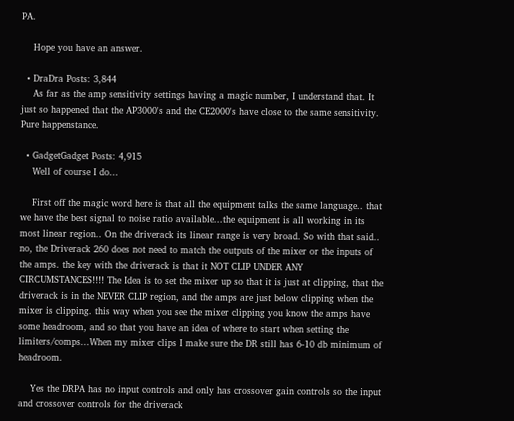PA.

    Hope you have an answer.

  • DraDra Posts: 3,844
    As far as the amp sensitivity settings having a magic number, I understand that. It just so happened that the AP3000's and the CE2000's have close to the same sensitivity. Pure happenstance.

  • GadgetGadget Posts: 4,915
    Well of course I do...

    First off the magic word here is that all the equipment talks the same language.. that we have the best signal to noise ratio available...the equipment is all working in its most linear region.. On the driverack its linear range is very broad. So with that said.. no, the Driverack 260 does not need to match the outputs of the mixer or the inputs of the amps. the key with the driverack is that it NOT CLIP UNDER ANY CIRCUMSTANCES!!!! The Idea is to set the mixer up so that it is just at clipping, that the driverack is in the NEVER CLIP region, and the amps are just below clipping when the mixer is clipping. this way when you see the mixer clipping you know the amps have some headroom, and so that you have an idea of where to start when setting the limiters/comps...When my mixer clips I make sure the DR still has 6-10 db minimum of headroom.

    Yes the DRPA has no input controls and only has crossover gain controls so the input and crossover controls for the driverack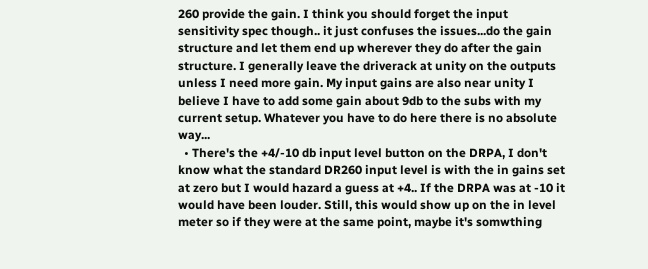260 provide the gain. I think you should forget the input sensitivity spec though.. it just confuses the issues...do the gain structure and let them end up wherever they do after the gain structure. I generally leave the driverack at unity on the outputs unless I need more gain. My input gains are also near unity I believe I have to add some gain about 9db to the subs with my current setup. Whatever you have to do here there is no absolute way...
  • There's the +4/-10 db input level button on the DRPA, I don't know what the standard DR260 input level is with the in gains set at zero but I would hazard a guess at +4.. If the DRPA was at -10 it would have been louder. Still, this would show up on the in level meter so if they were at the same point, maybe it's somwthing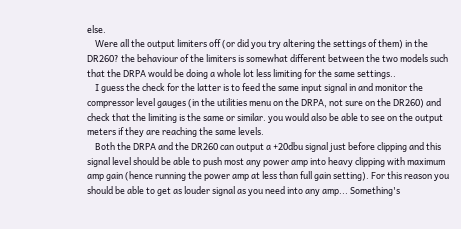else.
    Were all the output limiters off (or did you try altering the settings of them) in the DR260? the behaviour of the limiters is somewhat different between the two models such that the DRPA would be doing a whole lot less limiting for the same settings..
    I guess the check for the latter is to feed the same input signal in and monitor the compressor level gauges (in the utilities menu on the DRPA, not sure on the DR260) and check that the limiting is the same or similar. you would also be able to see on the output meters if they are reaching the same levels.
    Both the DRPA and the DR260 can output a +20dbu signal just before clipping and this signal level should be able to push most any power amp into heavy clipping with maximum amp gain (hence running the power amp at less than full gain setting). For this reason you should be able to get as louder signal as you need into any amp... Something's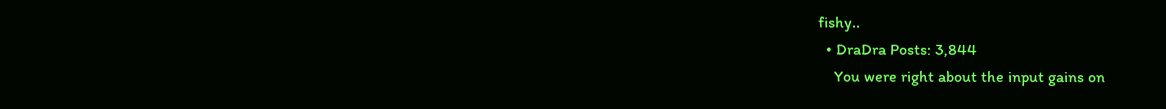fishy..
  • DraDra Posts: 3,844
    You were right about the input gains on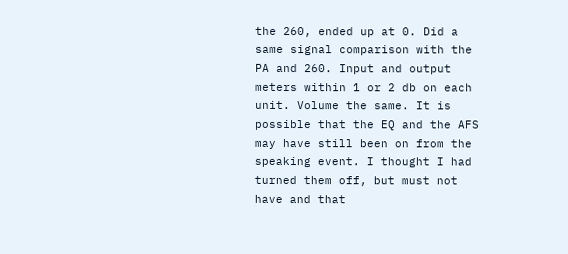the 260, ended up at 0. Did a same signal comparison with the PA and 260. Input and output meters within 1 or 2 db on each unit. Volume the same. It is possible that the EQ and the AFS may have still been on from the speaking event. I thought I had turned them off, but must not have and that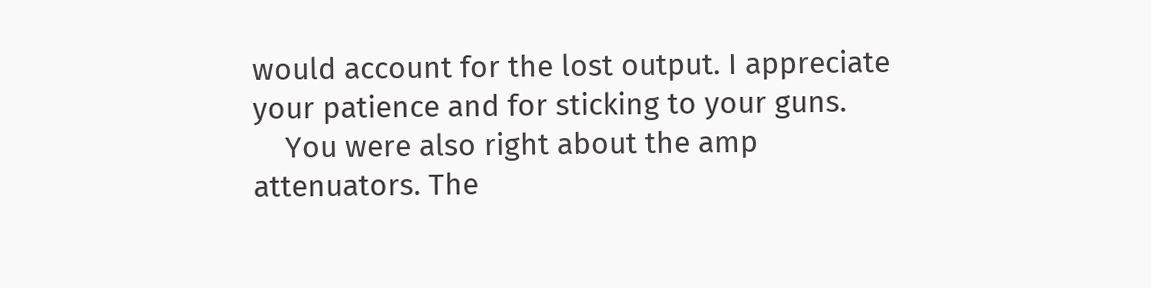would account for the lost output. I appreciate your patience and for sticking to your guns.
    You were also right about the amp attenuators. The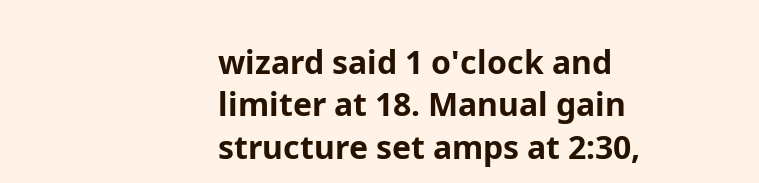wizard said 1 o'clock and limiter at 18. Manual gain structure set amps at 2:30,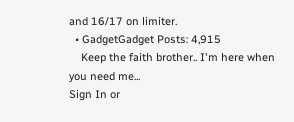and 16/17 on limiter.
  • GadgetGadget Posts: 4,915
    Keep the faith brother.. I'm here when you need me...
Sign In or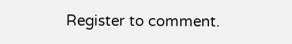Register to comment.